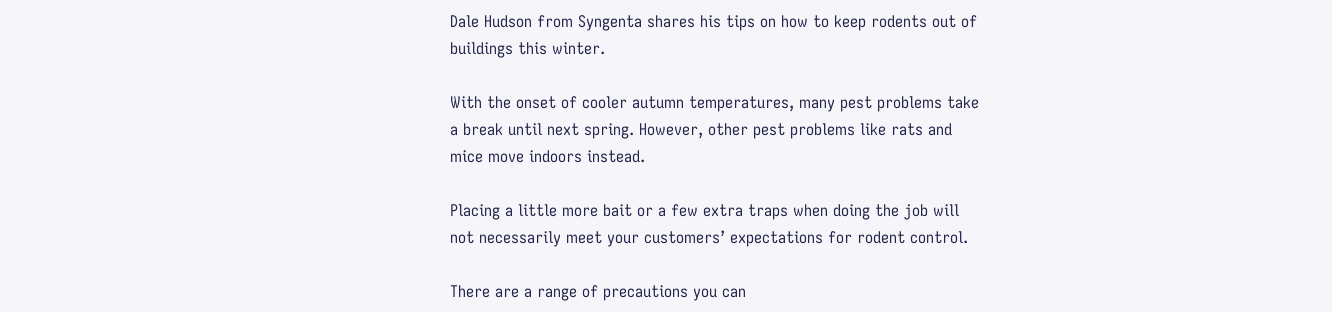Dale Hudson from Syngenta shares his tips on how to keep rodents out of buildings this winter.

With the onset of cooler autumn temperatures, many pest problems take a break until next spring. However, other pest problems like rats and mice move indoors instead.

Placing a little more bait or a few extra traps when doing the job will not necessarily meet your customers’ expectations for rodent control.

There are a range of precautions you can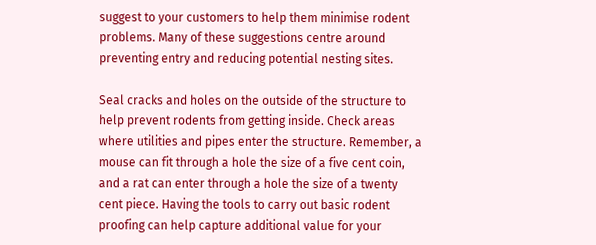suggest to your customers to help them minimise rodent problems. Many of these suggestions centre around preventing entry and reducing potential nesting sites.

Seal cracks and holes on the outside of the structure to help prevent rodents from getting inside. Check areas where utilities and pipes enter the structure. Remember, a mouse can fit through a hole the size of a five cent coin, and a rat can enter through a hole the size of a twenty cent piece. Having the tools to carry out basic rodent proofing can help capture additional value for your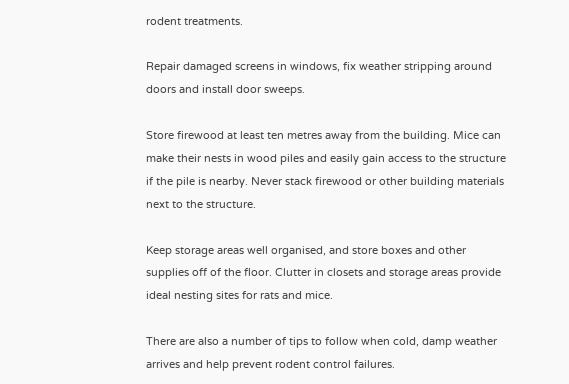rodent treatments.

Repair damaged screens in windows, fix weather stripping around doors and install door sweeps.

Store firewood at least ten metres away from the building. Mice can make their nests in wood piles and easily gain access to the structure if the pile is nearby. Never stack firewood or other building materials next to the structure.

Keep storage areas well organised, and store boxes and other supplies off of the floor. Clutter in closets and storage areas provide ideal nesting sites for rats and mice.

There are also a number of tips to follow when cold, damp weather arrives and help prevent rodent control failures.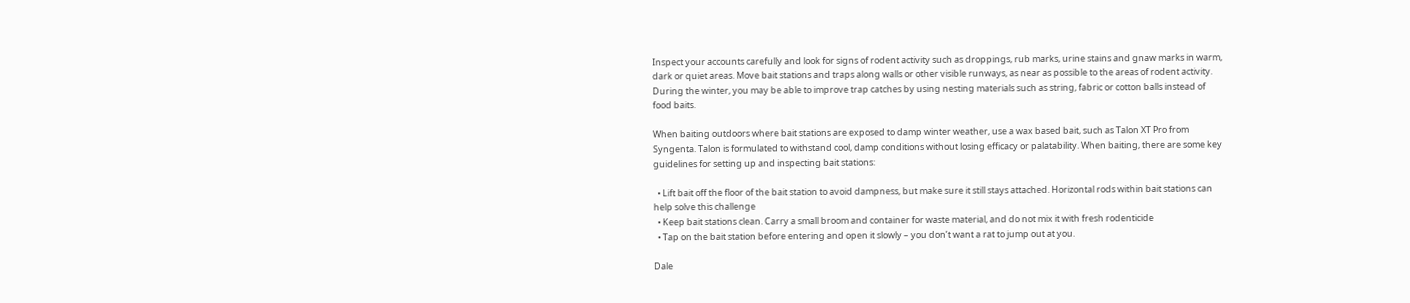Inspect your accounts carefully and look for signs of rodent activity such as droppings, rub marks, urine stains and gnaw marks in warm, dark or quiet areas. Move bait stations and traps along walls or other visible runways, as near as possible to the areas of rodent activity. During the winter, you may be able to improve trap catches by using nesting materials such as string, fabric or cotton balls instead of food baits.

When baiting outdoors where bait stations are exposed to damp winter weather, use a wax based bait, such as Talon XT Pro from Syngenta. Talon is formulated to withstand cool, damp conditions without losing efficacy or palatability. When baiting, there are some key guidelines for setting up and inspecting bait stations:

  • Lift bait off the floor of the bait station to avoid dampness, but make sure it still stays attached. Horizontal rods within bait stations can help solve this challenge
  • Keep bait stations clean. Carry a small broom and container for waste material, and do not mix it with fresh rodenticide
  • Tap on the bait station before entering and open it slowly – you don’t want a rat to jump out at you.

Dale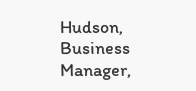Hudson, Business Manager,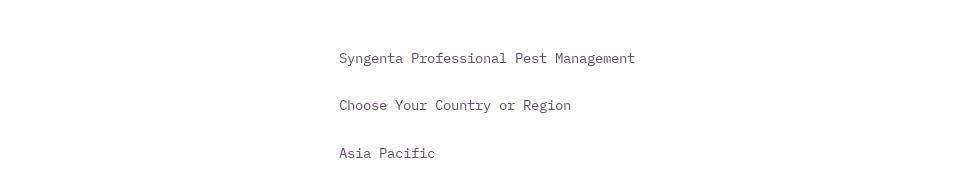Syngenta Professional Pest Management

Choose Your Country or Region

Asia Pacific